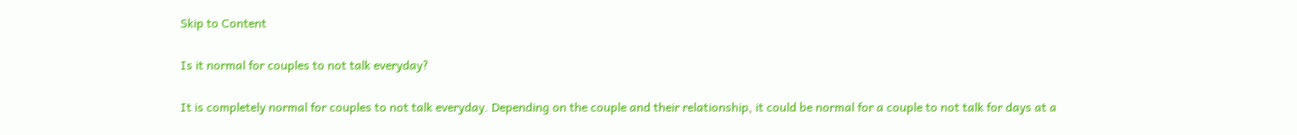Skip to Content

Is it normal for couples to not talk everyday?

It is completely normal for couples to not talk everyday. Depending on the couple and their relationship, it could be normal for a couple to not talk for days at a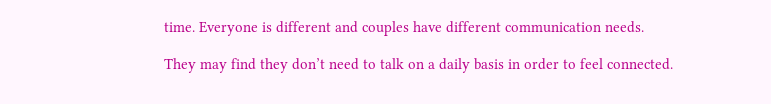time. Everyone is different and couples have different communication needs.

They may find they don’t need to talk on a daily basis in order to feel connected.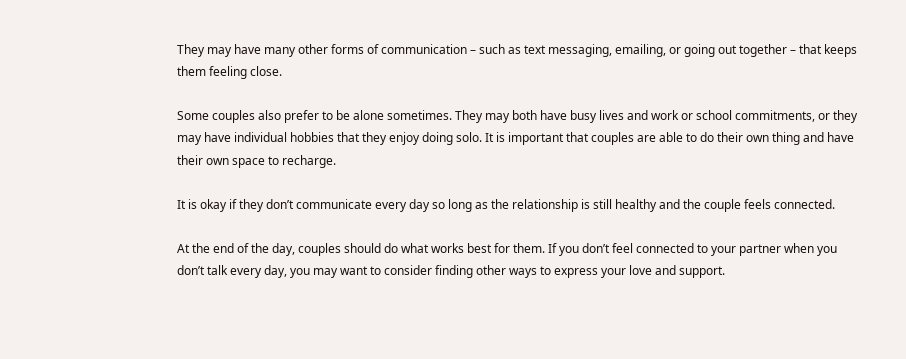They may have many other forms of communication – such as text messaging, emailing, or going out together – that keeps them feeling close.

Some couples also prefer to be alone sometimes. They may both have busy lives and work or school commitments, or they may have individual hobbies that they enjoy doing solo. It is important that couples are able to do their own thing and have their own space to recharge.

It is okay if they don’t communicate every day so long as the relationship is still healthy and the couple feels connected.

At the end of the day, couples should do what works best for them. If you don’t feel connected to your partner when you don’t talk every day, you may want to consider finding other ways to express your love and support.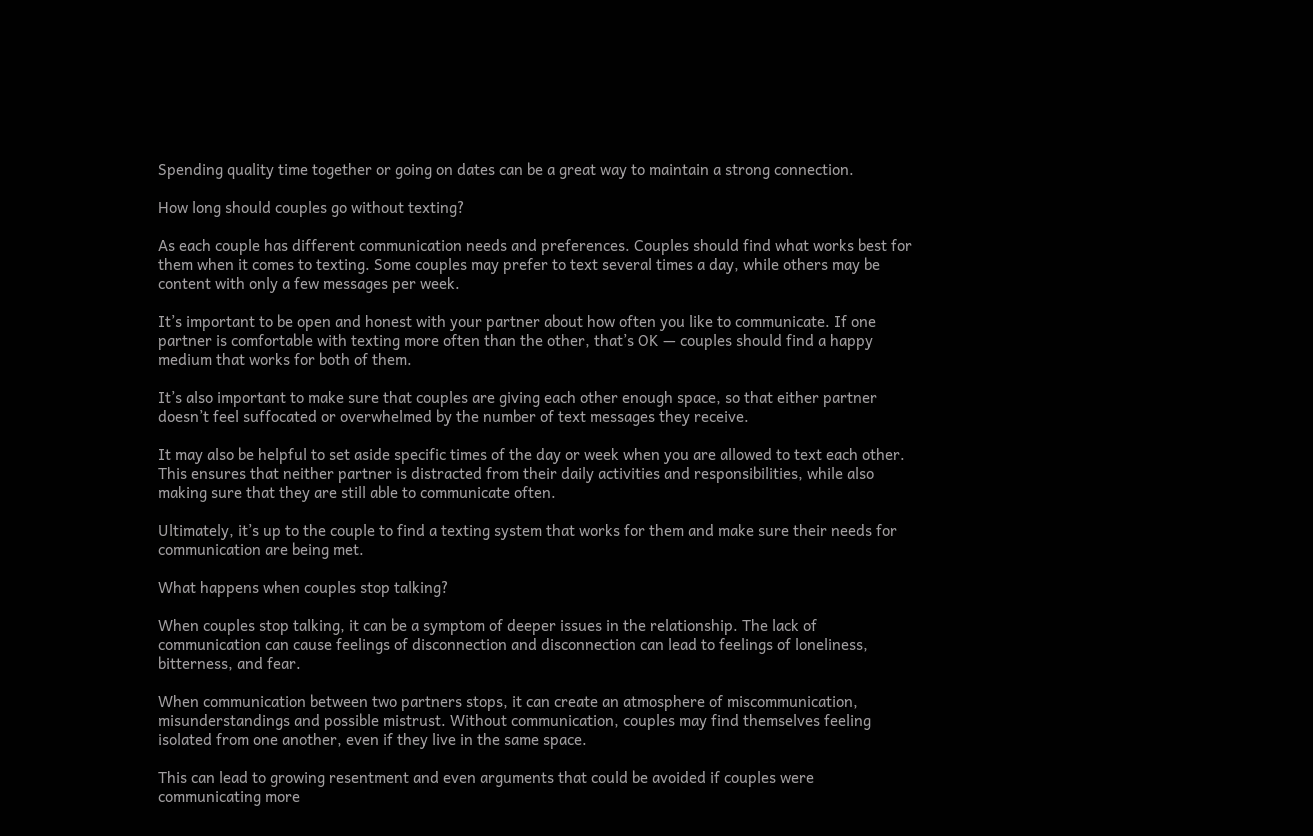Spending quality time together or going on dates can be a great way to maintain a strong connection.

How long should couples go without texting?

As each couple has different communication needs and preferences. Couples should find what works best for them when it comes to texting. Some couples may prefer to text several times a day, while others may be content with only a few messages per week.

It’s important to be open and honest with your partner about how often you like to communicate. If one partner is comfortable with texting more often than the other, that’s OK — couples should find a happy medium that works for both of them.

It’s also important to make sure that couples are giving each other enough space, so that either partner doesn’t feel suffocated or overwhelmed by the number of text messages they receive.

It may also be helpful to set aside specific times of the day or week when you are allowed to text each other. This ensures that neither partner is distracted from their daily activities and responsibilities, while also making sure that they are still able to communicate often.

Ultimately, it’s up to the couple to find a texting system that works for them and make sure their needs for communication are being met.

What happens when couples stop talking?

When couples stop talking, it can be a symptom of deeper issues in the relationship. The lack of communication can cause feelings of disconnection and disconnection can lead to feelings of loneliness, bitterness, and fear.

When communication between two partners stops, it can create an atmosphere of miscommunication, misunderstandings and possible mistrust. Without communication, couples may find themselves feeling isolated from one another, even if they live in the same space.

This can lead to growing resentment and even arguments that could be avoided if couples were communicating more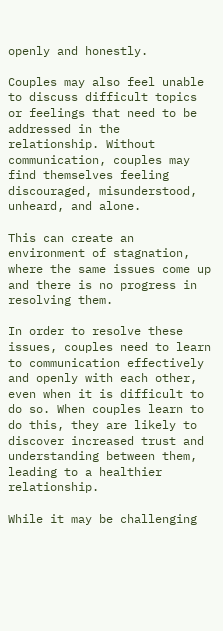openly and honestly.

Couples may also feel unable to discuss difficult topics or feelings that need to be addressed in the relationship. Without communication, couples may find themselves feeling discouraged, misunderstood, unheard, and alone.

This can create an environment of stagnation, where the same issues come up and there is no progress in resolving them.

In order to resolve these issues, couples need to learn to communication effectively and openly with each other, even when it is difficult to do so. When couples learn to do this, they are likely to discover increased trust and understanding between them, leading to a healthier relationship.

While it may be challenging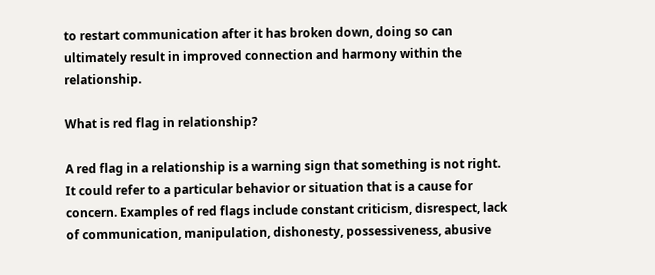to restart communication after it has broken down, doing so can ultimately result in improved connection and harmony within the relationship.

What is red flag in relationship?

A red flag in a relationship is a warning sign that something is not right. It could refer to a particular behavior or situation that is a cause for concern. Examples of red flags include constant criticism, disrespect, lack of communication, manipulation, dishonesty, possessiveness, abusive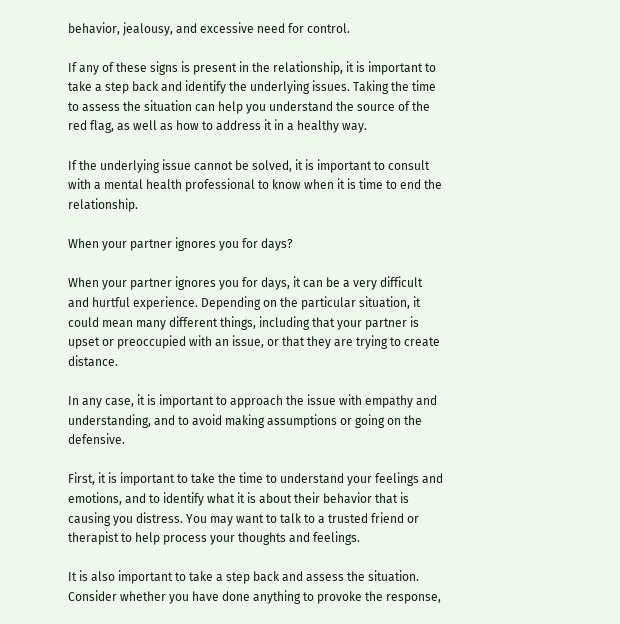behavior, jealousy, and excessive need for control.

If any of these signs is present in the relationship, it is important to take a step back and identify the underlying issues. Taking the time to assess the situation can help you understand the source of the red flag, as well as how to address it in a healthy way.

If the underlying issue cannot be solved, it is important to consult with a mental health professional to know when it is time to end the relationship.

When your partner ignores you for days?

When your partner ignores you for days, it can be a very difficult and hurtful experience. Depending on the particular situation, it could mean many different things, including that your partner is upset or preoccupied with an issue, or that they are trying to create distance.

In any case, it is important to approach the issue with empathy and understanding, and to avoid making assumptions or going on the defensive.

First, it is important to take the time to understand your feelings and emotions, and to identify what it is about their behavior that is causing you distress. You may want to talk to a trusted friend or therapist to help process your thoughts and feelings.

It is also important to take a step back and assess the situation. Consider whether you have done anything to provoke the response,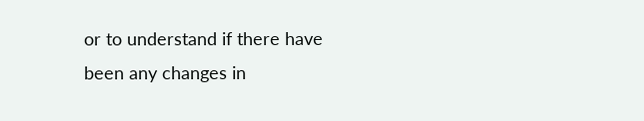or to understand if there have been any changes in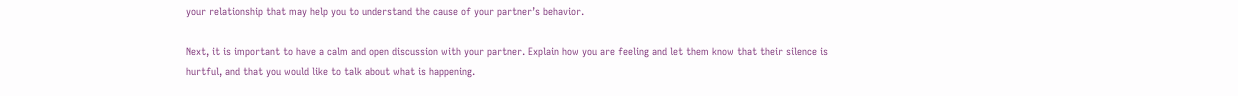your relationship that may help you to understand the cause of your partner’s behavior.

Next, it is important to have a calm and open discussion with your partner. Explain how you are feeling and let them know that their silence is hurtful, and that you would like to talk about what is happening.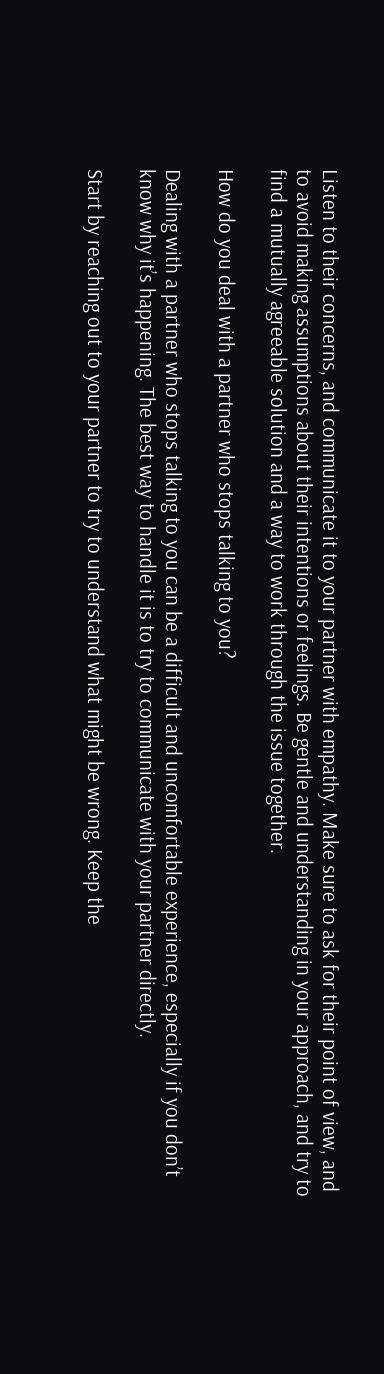Listen to their concerns, and communicate it to your partner with empathy. Make sure to ask for their point of view, and to avoid making assumptions about their intentions or feelings. Be gentle and understanding in your approach, and try to find a mutually agreeable solution and a way to work through the issue together.

How do you deal with a partner who stops talking to you?

Dealing with a partner who stops talking to you can be a difficult and uncomfortable experience, especially if you don’t know why it’s happening. The best way to handle it is to try to communicate with your partner directly.

Start by reaching out to your partner to try to understand what might be wrong. Keep the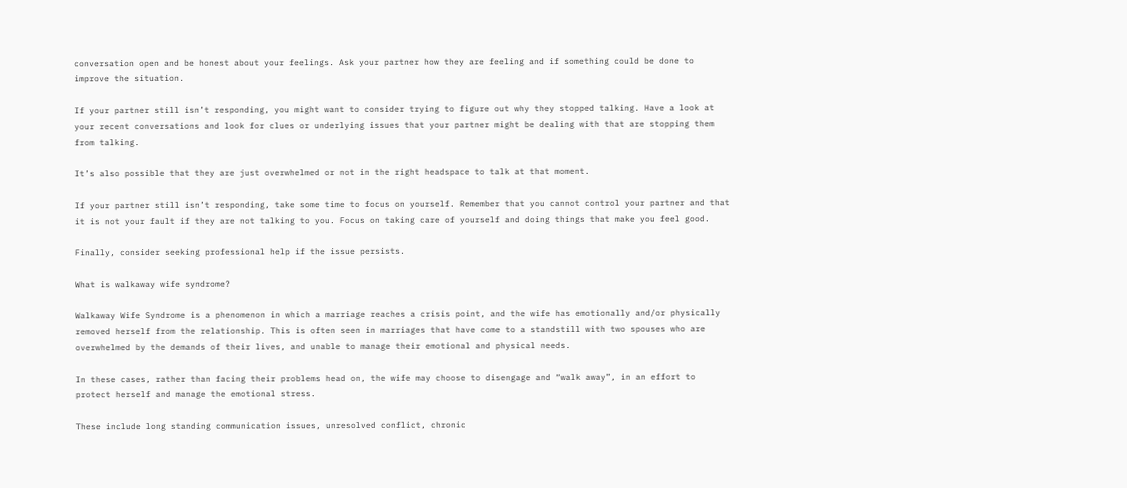conversation open and be honest about your feelings. Ask your partner how they are feeling and if something could be done to improve the situation.

If your partner still isn’t responding, you might want to consider trying to figure out why they stopped talking. Have a look at your recent conversations and look for clues or underlying issues that your partner might be dealing with that are stopping them from talking.

It’s also possible that they are just overwhelmed or not in the right headspace to talk at that moment.

If your partner still isn’t responding, take some time to focus on yourself. Remember that you cannot control your partner and that it is not your fault if they are not talking to you. Focus on taking care of yourself and doing things that make you feel good.

Finally, consider seeking professional help if the issue persists.

What is walkaway wife syndrome?

Walkaway Wife Syndrome is a phenomenon in which a marriage reaches a crisis point, and the wife has emotionally and/or physically removed herself from the relationship. This is often seen in marriages that have come to a standstill with two spouses who are overwhelmed by the demands of their lives, and unable to manage their emotional and physical needs.

In these cases, rather than facing their problems head on, the wife may choose to disengage and “walk away”, in an effort to protect herself and manage the emotional stress.

These include long standing communication issues, unresolved conflict, chronic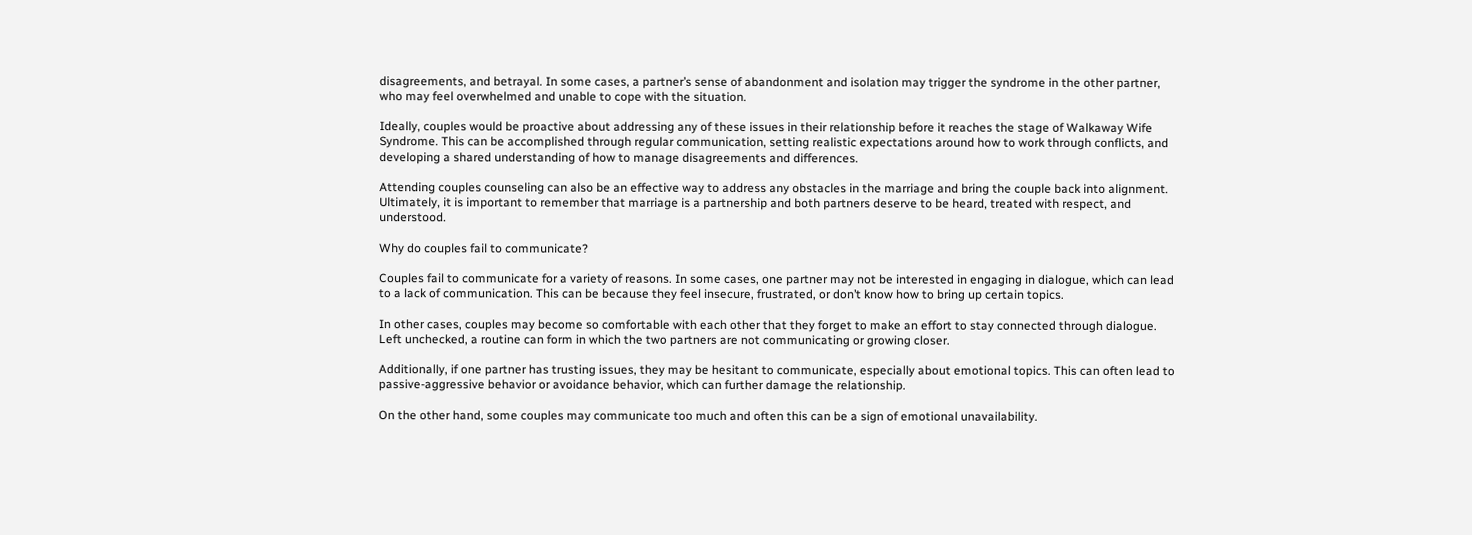disagreements, and betrayal. In some cases, a partner’s sense of abandonment and isolation may trigger the syndrome in the other partner, who may feel overwhelmed and unable to cope with the situation.

Ideally, couples would be proactive about addressing any of these issues in their relationship before it reaches the stage of Walkaway Wife Syndrome. This can be accomplished through regular communication, setting realistic expectations around how to work through conflicts, and developing a shared understanding of how to manage disagreements and differences.

Attending couples counseling can also be an effective way to address any obstacles in the marriage and bring the couple back into alignment. Ultimately, it is important to remember that marriage is a partnership and both partners deserve to be heard, treated with respect, and understood.

Why do couples fail to communicate?

Couples fail to communicate for a variety of reasons. In some cases, one partner may not be interested in engaging in dialogue, which can lead to a lack of communication. This can be because they feel insecure, frustrated, or don’t know how to bring up certain topics.

In other cases, couples may become so comfortable with each other that they forget to make an effort to stay connected through dialogue. Left unchecked, a routine can form in which the two partners are not communicating or growing closer.

Additionally, if one partner has trusting issues, they may be hesitant to communicate, especially about emotional topics. This can often lead to passive-aggressive behavior or avoidance behavior, which can further damage the relationship.

On the other hand, some couples may communicate too much and often this can be a sign of emotional unavailability.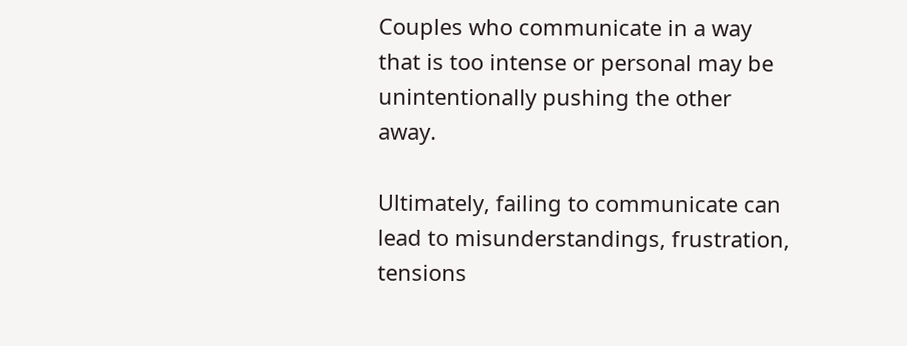Couples who communicate in a way that is too intense or personal may be unintentionally pushing the other away.

Ultimately, failing to communicate can lead to misunderstandings, frustration, tensions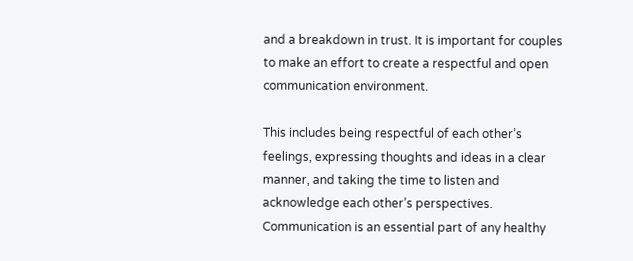and a breakdown in trust. It is important for couples to make an effort to create a respectful and open communication environment.

This includes being respectful of each other’s feelings, expressing thoughts and ideas in a clear manner, and taking the time to listen and acknowledge each other’s perspectives. Communication is an essential part of any healthy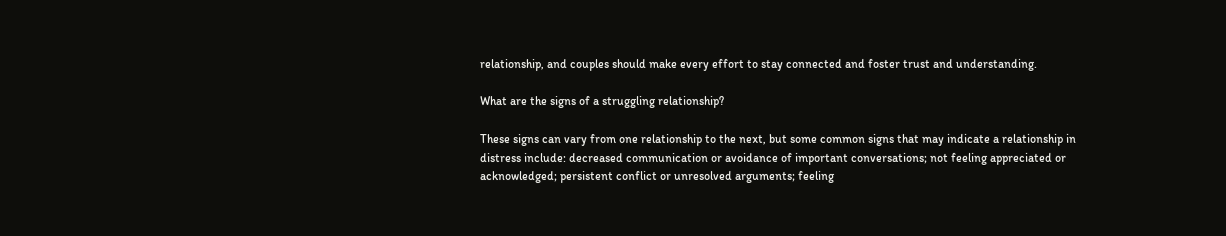relationship, and couples should make every effort to stay connected and foster trust and understanding.

What are the signs of a struggling relationship?

These signs can vary from one relationship to the next, but some common signs that may indicate a relationship in distress include: decreased communication or avoidance of important conversations; not feeling appreciated or acknowledged; persistent conflict or unresolved arguments; feeling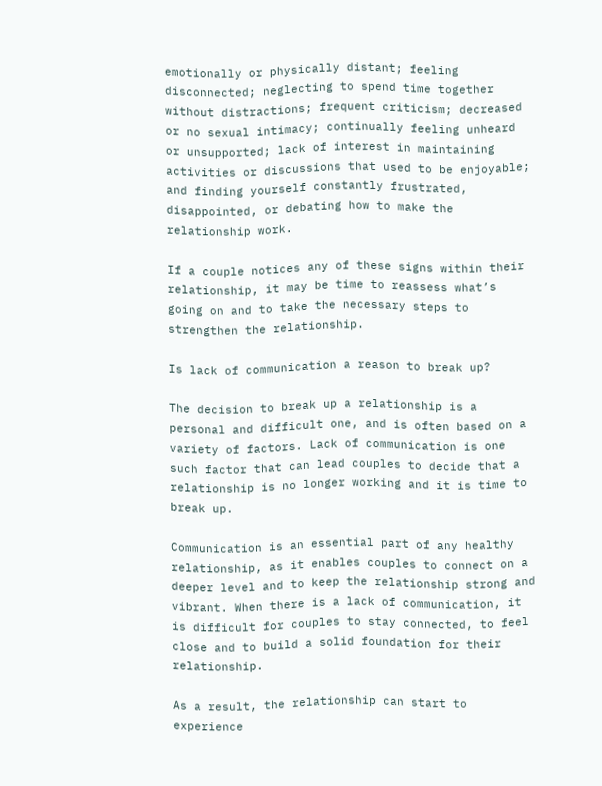emotionally or physically distant; feeling disconnected; neglecting to spend time together without distractions; frequent criticism; decreased or no sexual intimacy; continually feeling unheard or unsupported; lack of interest in maintaining activities or discussions that used to be enjoyable; and finding yourself constantly frustrated, disappointed, or debating how to make the relationship work.

If a couple notices any of these signs within their relationship, it may be time to reassess what’s going on and to take the necessary steps to strengthen the relationship.

Is lack of communication a reason to break up?

The decision to break up a relationship is a personal and difficult one, and is often based on a variety of factors. Lack of communication is one such factor that can lead couples to decide that a relationship is no longer working and it is time to break up.

Communication is an essential part of any healthy relationship, as it enables couples to connect on a deeper level and to keep the relationship strong and vibrant. When there is a lack of communication, it is difficult for couples to stay connected, to feel close and to build a solid foundation for their relationship.

As a result, the relationship can start to experience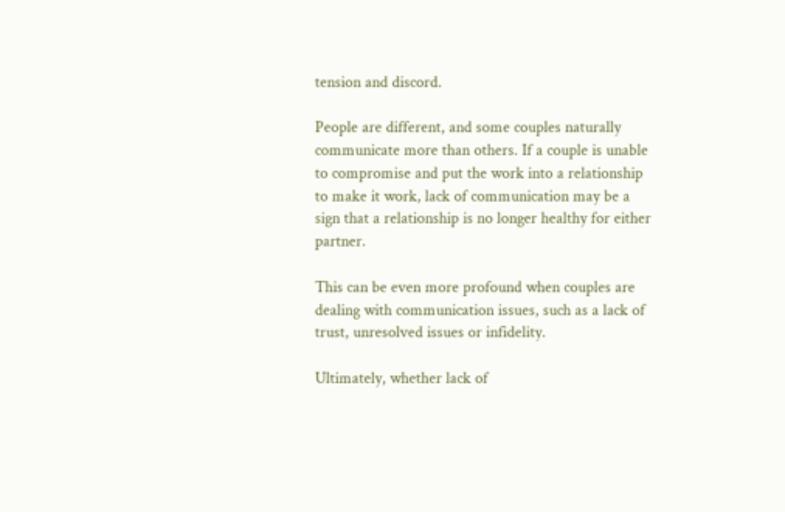tension and discord.

People are different, and some couples naturally communicate more than others. If a couple is unable to compromise and put the work into a relationship to make it work, lack of communication may be a sign that a relationship is no longer healthy for either partner.

This can be even more profound when couples are dealing with communication issues, such as a lack of trust, unresolved issues or infidelity.

Ultimately, whether lack of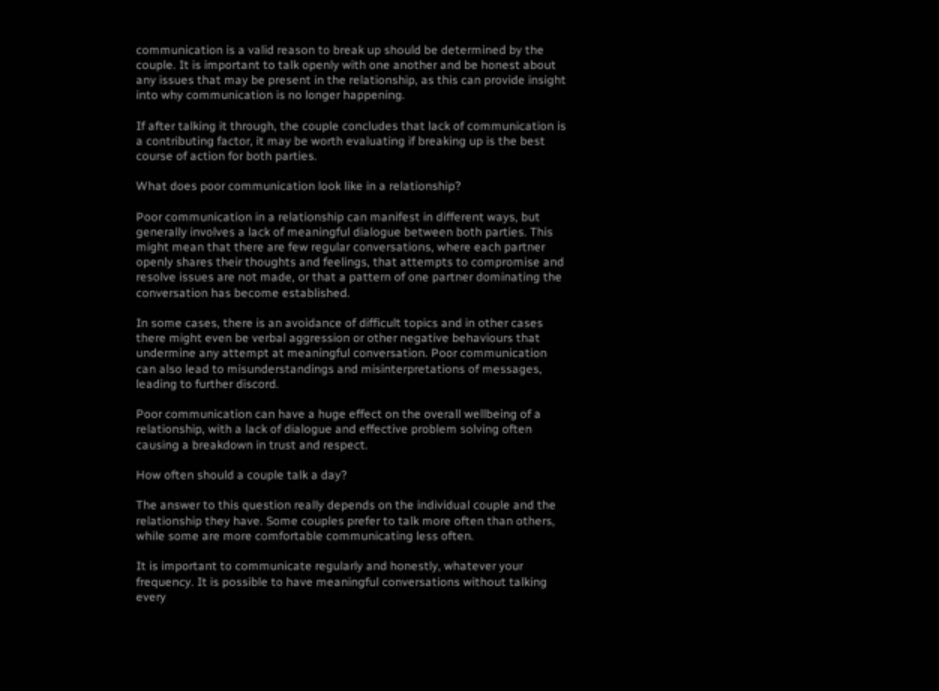communication is a valid reason to break up should be determined by the couple. It is important to talk openly with one another and be honest about any issues that may be present in the relationship, as this can provide insight into why communication is no longer happening.

If after talking it through, the couple concludes that lack of communication is a contributing factor, it may be worth evaluating if breaking up is the best course of action for both parties.

What does poor communication look like in a relationship?

Poor communication in a relationship can manifest in different ways, but generally involves a lack of meaningful dialogue between both parties. This might mean that there are few regular conversations, where each partner openly shares their thoughts and feelings, that attempts to compromise and resolve issues are not made, or that a pattern of one partner dominating the conversation has become established.

In some cases, there is an avoidance of difficult topics and in other cases there might even be verbal aggression or other negative behaviours that undermine any attempt at meaningful conversation. Poor communication can also lead to misunderstandings and misinterpretations of messages, leading to further discord.

Poor communication can have a huge effect on the overall wellbeing of a relationship, with a lack of dialogue and effective problem solving often causing a breakdown in trust and respect.

How often should a couple talk a day?

The answer to this question really depends on the individual couple and the relationship they have. Some couples prefer to talk more often than others, while some are more comfortable communicating less often.

It is important to communicate regularly and honestly, whatever your frequency. It is possible to have meaningful conversations without talking every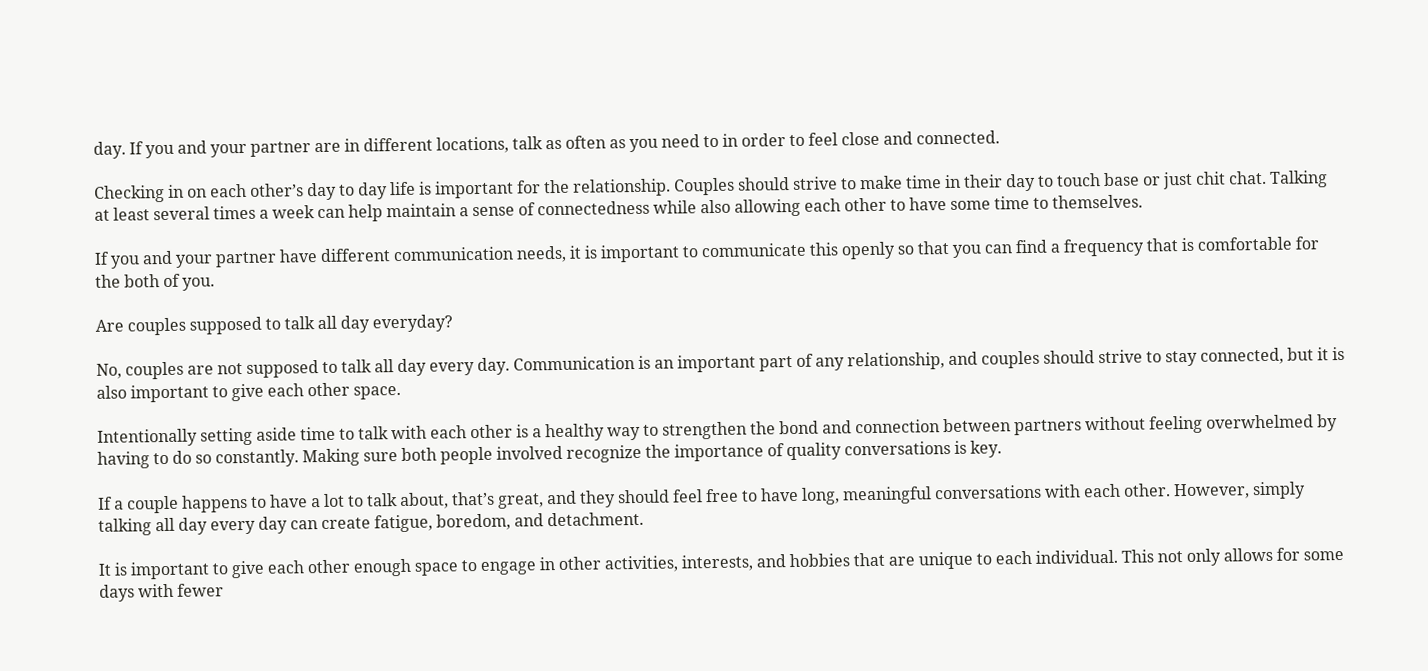day. If you and your partner are in different locations, talk as often as you need to in order to feel close and connected.

Checking in on each other’s day to day life is important for the relationship. Couples should strive to make time in their day to touch base or just chit chat. Talking at least several times a week can help maintain a sense of connectedness while also allowing each other to have some time to themselves.

If you and your partner have different communication needs, it is important to communicate this openly so that you can find a frequency that is comfortable for the both of you.

Are couples supposed to talk all day everyday?

No, couples are not supposed to talk all day every day. Communication is an important part of any relationship, and couples should strive to stay connected, but it is also important to give each other space.

Intentionally setting aside time to talk with each other is a healthy way to strengthen the bond and connection between partners without feeling overwhelmed by having to do so constantly. Making sure both people involved recognize the importance of quality conversations is key.

If a couple happens to have a lot to talk about, that’s great, and they should feel free to have long, meaningful conversations with each other. However, simply talking all day every day can create fatigue, boredom, and detachment.

It is important to give each other enough space to engage in other activities, interests, and hobbies that are unique to each individual. This not only allows for some days with fewer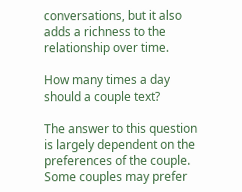conversations, but it also adds a richness to the relationship over time.

How many times a day should a couple text?

The answer to this question is largely dependent on the preferences of the couple. Some couples may prefer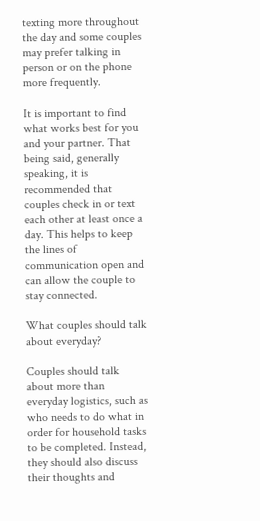texting more throughout the day and some couples may prefer talking in person or on the phone more frequently.

It is important to find what works best for you and your partner. That being said, generally speaking, it is recommended that couples check in or text each other at least once a day. This helps to keep the lines of communication open and can allow the couple to stay connected.

What couples should talk about everyday?

Couples should talk about more than everyday logistics, such as who needs to do what in order for household tasks to be completed. Instead, they should also discuss their thoughts and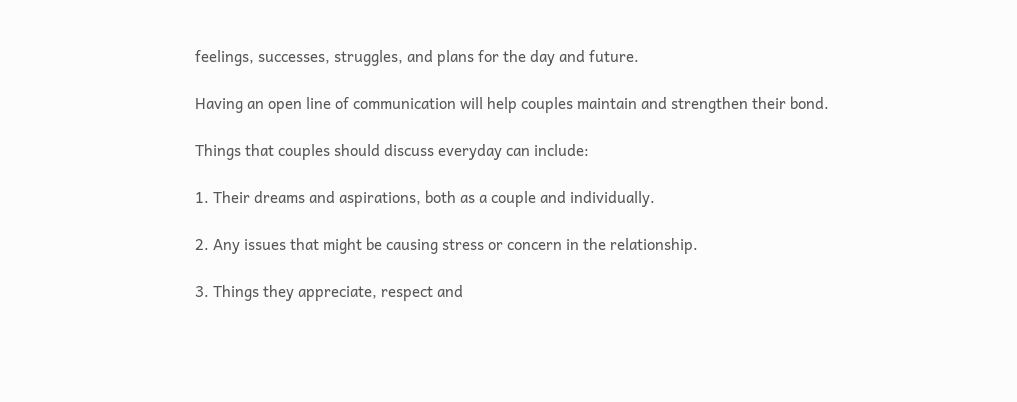feelings, successes, struggles, and plans for the day and future.

Having an open line of communication will help couples maintain and strengthen their bond.

Things that couples should discuss everyday can include:

1. Their dreams and aspirations, both as a couple and individually.

2. Any issues that might be causing stress or concern in the relationship.

3. Things they appreciate, respect and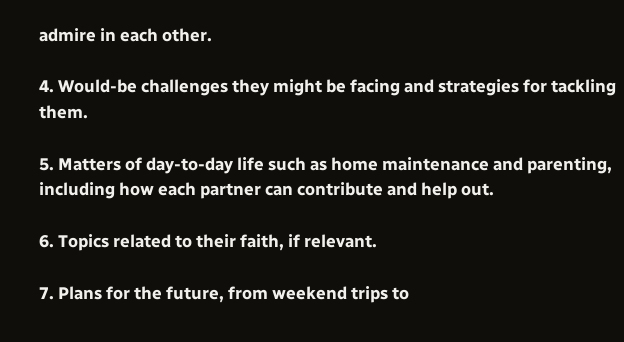admire in each other.

4. Would-be challenges they might be facing and strategies for tackling them.

5. Matters of day-to-day life such as home maintenance and parenting, including how each partner can contribute and help out.

6. Topics related to their faith, if relevant.

7. Plans for the future, from weekend trips to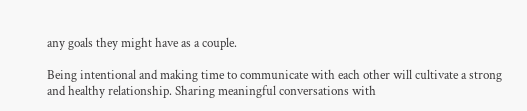any goals they might have as a couple.

Being intentional and making time to communicate with each other will cultivate a strong and healthy relationship. Sharing meaningful conversations with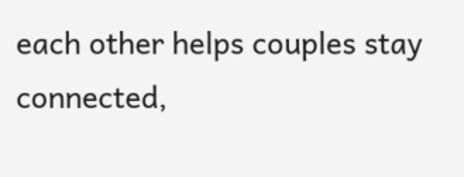each other helps couples stay connected,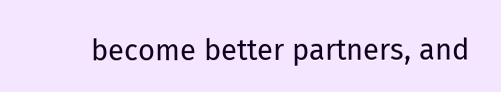become better partners, and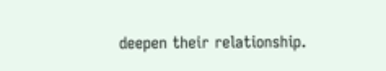deepen their relationship.